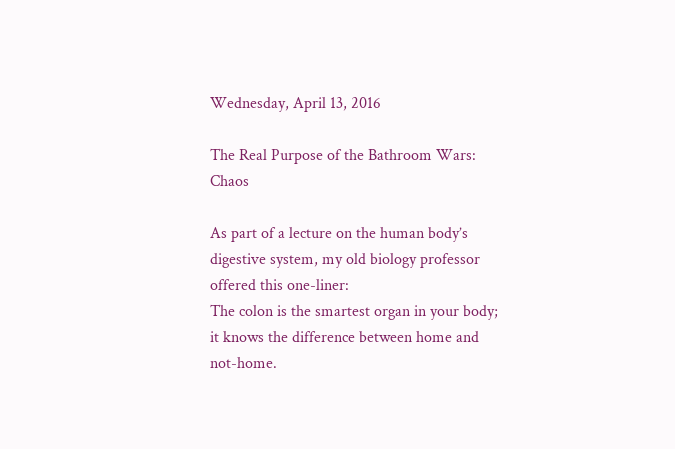Wednesday, April 13, 2016

The Real Purpose of the Bathroom Wars: Chaos

As part of a lecture on the human body’s digestive system, my old biology professor offered this one-liner:
The colon is the smartest organ in your body; it knows the difference between home and not-home.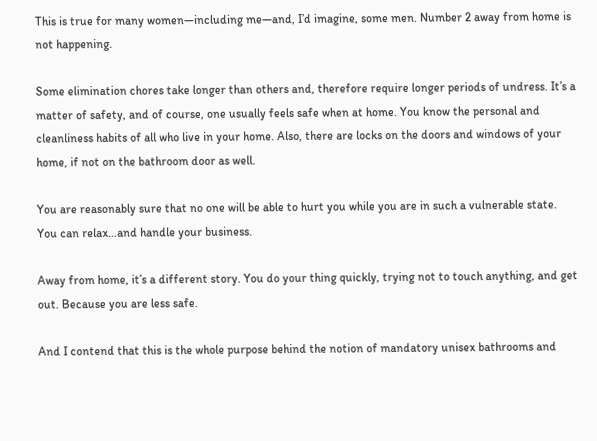This is true for many women—including me—and, I’d imagine, some men. Number 2 away from home is not happening.

Some elimination chores take longer than others and, therefore require longer periods of undress. It’s a matter of safety, and of course, one usually feels safe when at home. You know the personal and cleanliness habits of all who live in your home. Also, there are locks on the doors and windows of your home, if not on the bathroom door as well.

You are reasonably sure that no one will be able to hurt you while you are in such a vulnerable state. You can relax…and handle your business.

Away from home, it’s a different story. You do your thing quickly, trying not to touch anything, and get out. Because you are less safe.

And I contend that this is the whole purpose behind the notion of mandatory unisex bathrooms and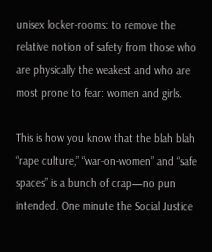unisex locker-rooms: to remove the relative notion of safety from those who are physically the weakest and who are most prone to fear: women and girls.

This is how you know that the blah blah “rape culture,” “war-on-women” and “safe spaces” is a bunch of crap—no pun intended. One minute the Social Justice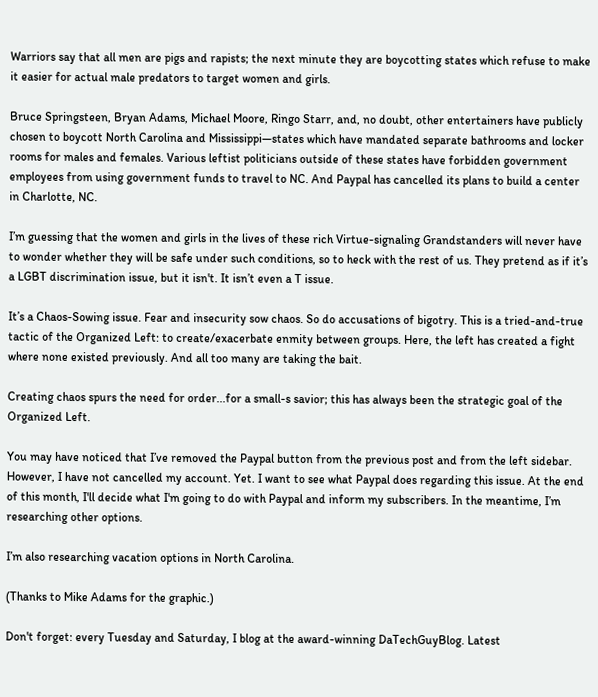Warriors say that all men are pigs and rapists; the next minute they are boycotting states which refuse to make it easier for actual male predators to target women and girls.

Bruce Springsteen, Bryan Adams, Michael Moore, Ringo Starr, and, no doubt, other entertainers have publicly chosen to boycott North Carolina and Mississippi—states which have mandated separate bathrooms and locker rooms for males and females. Various leftist politicians outside of these states have forbidden government employees from using government funds to travel to NC. And Paypal has cancelled its plans to build a center in Charlotte, NC.

I’m guessing that the women and girls in the lives of these rich Virtue-signaling Grandstanders will never have to wonder whether they will be safe under such conditions, so to heck with the rest of us. They pretend as if it’s a LGBT discrimination issue, but it isn't. It isn’t even a T issue.

It’s a Chaos-Sowing issue. Fear and insecurity sow chaos. So do accusations of bigotry. This is a tried-and-true tactic of the Organized Left: to create/exacerbate enmity between groups. Here, the left has created a fight where none existed previously. And all too many are taking the bait.

Creating chaos spurs the need for order...for a small-s savior; this has always been the strategic goal of the Organized Left.

You may have noticed that I’ve removed the Paypal button from the previous post and from the left sidebar. However, I have not cancelled my account. Yet. I want to see what Paypal does regarding this issue. At the end of this month, I'll decide what I'm going to do with Paypal and inform my subscribers. In the meantime, I’m researching other options.

I’m also researching vacation options in North Carolina.

(Thanks to Mike Adams for the graphic.)

Don't forget: every Tuesday and Saturday, I blog at the award-winning DaTechGuyBlog. Latest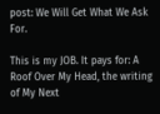post: We Will Get What We Ask For.

This is my JOB. It pays for: A Roof Over My Head, the writing of My Next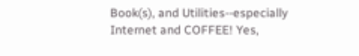Book(s), and Utilities--especially Internet and COFFEE! Yes,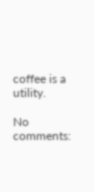coffee is a utility.

No comments: